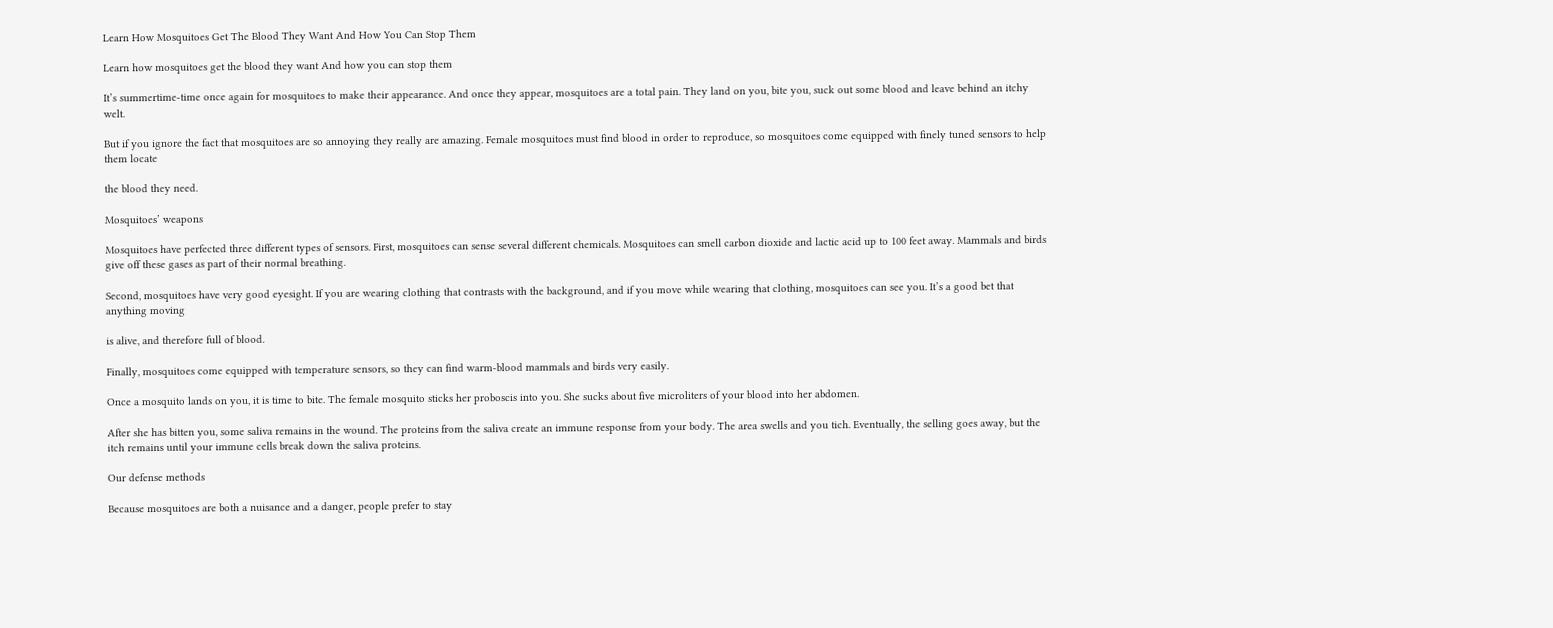Learn How Mosquitoes Get The Blood They Want And How You Can Stop Them

Learn how mosquitoes get the blood they want And how you can stop them

It’s summertime-time once again for mosquitoes to make their appearance. And once they appear, mosquitoes are a total pain. They land on you, bite you, suck out some blood and leave behind an itchy welt.

But if you ignore the fact that mosquitoes are so annoying they really are amazing. Female mosquitoes must find blood in order to reproduce, so mosquitoes come equipped with finely tuned sensors to help them locate

the blood they need.

Mosquitoes’ weapons

Mosquitoes have perfected three different types of sensors. First, mosquitoes can sense several different chemicals. Mosquitoes can smell carbon dioxide and lactic acid up to 100 feet away. Mammals and birds give off these gases as part of their normal breathing.

Second, mosquitoes have very good eyesight. If you are wearing clothing that contrasts with the background, and if you move while wearing that clothing, mosquitoes can see you. It’s a good bet that anything moving

is alive, and therefore full of blood.

Finally, mosquitoes come equipped with temperature sensors, so they can find warm-blood mammals and birds very easily.

Once a mosquito lands on you, it is time to bite. The female mosquito sticks her proboscis into you. She sucks about five microliters of your blood into her abdomen.

After she has bitten you, some saliva remains in the wound. The proteins from the saliva create an immune response from your body. The area swells and you tich. Eventually, the selling goes away, but the itch remains until your immune cells break down the saliva proteins.

Our defense methods

Because mosquitoes are both a nuisance and a danger, people prefer to stay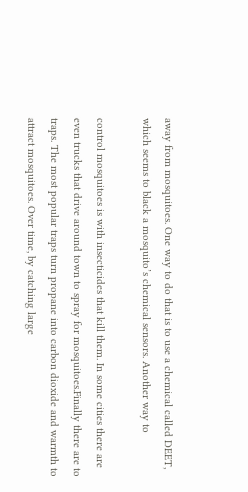away from mosquitoes. One way to do that is to use a chemical called DEET, which seems to black a mosquito’s chemical sensors. Another way to

control mosquitoes is with insecticides that kill them. In some cities there are even trucks that drive around town to spray for mosquitoes.Finally there are to traps. The most popular traps turn propane into carbon dioxide and warmth to attract mosquitoes. Over time, by catching large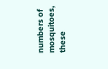numbers of mosquitoes, these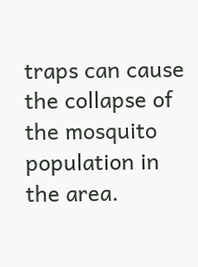traps can cause the collapse of the mosquito population in the area.